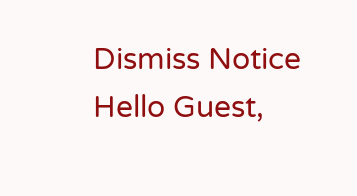Dismiss Notice
Hello Guest,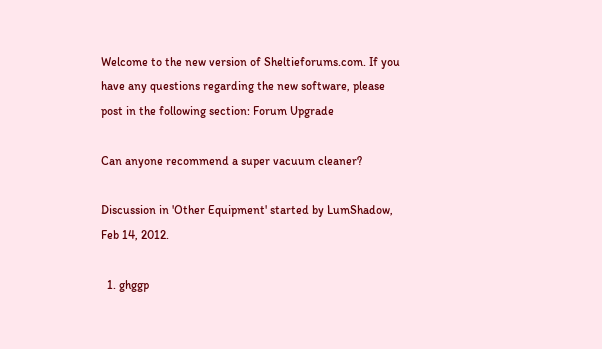Welcome to the new version of Sheltieforums.com. If you have any questions regarding the new software, please post in the following section: Forum Upgrade

Can anyone recommend a super vacuum cleaner?

Discussion in 'Other Equipment' started by LumShadow, Feb 14, 2012.

  1. ghggp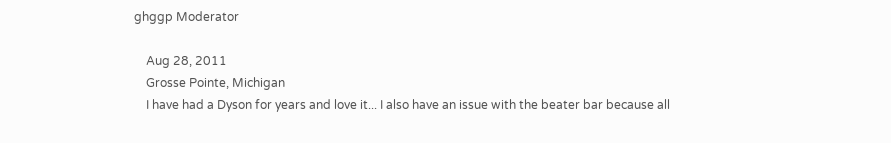ghggp Moderator

    Aug 28, 2011
    Grosse Pointe, Michigan
    I have had a Dyson for years and love it... I also have an issue with the beater bar because all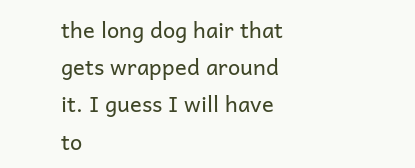the long dog hair that gets wrapped around it. I guess I will have to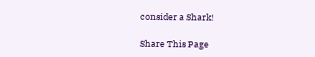consider a Shark!

Share This Page